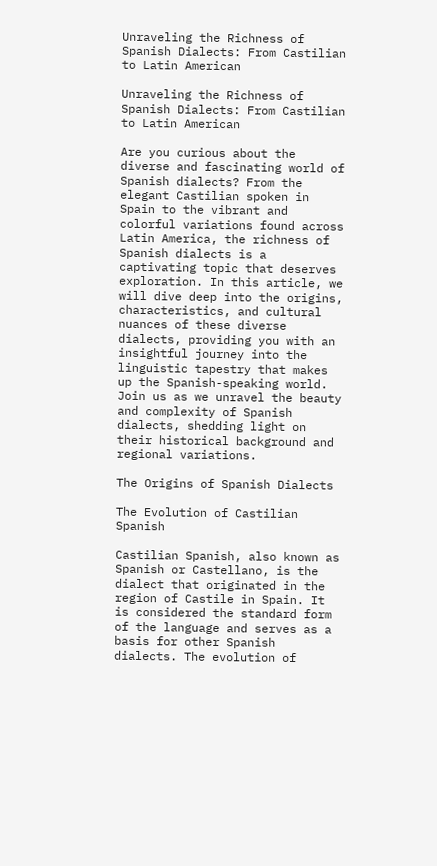Unraveling the Richness of Spanish Dialects: From Castilian to Latin American

Unraveling the Richness of Spanish Dialects: From Castilian to Latin American

Are you curious about the diverse and fascinating world of Spanish dialects? From the elegant Castilian spoken in Spain to the vibrant and colorful variations found across Latin America, the richness of Spanish dialects is a captivating topic that deserves exploration. In this article, we will dive deep into the origins, characteristics, and cultural nuances of these diverse dialects, providing you with an insightful journey into the linguistic tapestry that makes up the Spanish-speaking world. Join us as we unravel the beauty and complexity of Spanish dialects, shedding light on their historical background and regional variations.

The Origins of Spanish Dialects

The Evolution of Castilian Spanish

Castilian Spanish, also known as Spanish or Castellano, is the dialect that originated in the region of Castile in Spain. It is considered the standard form of the language and serves as a basis for other Spanish dialects. The evolution of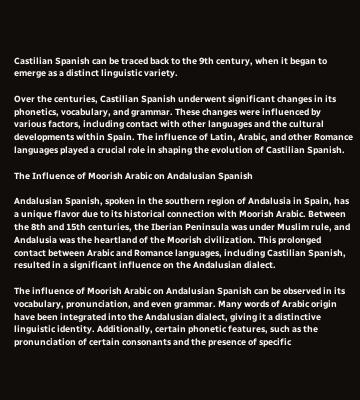Castilian Spanish can be traced back to the 9th century, when it began to emerge as a distinct linguistic variety.

Over the centuries, Castilian Spanish underwent significant changes in its phonetics, vocabulary, and grammar. These changes were influenced by various factors, including contact with other languages and the cultural developments within Spain. The influence of Latin, Arabic, and other Romance languages played a crucial role in shaping the evolution of Castilian Spanish.

The Influence of Moorish Arabic on Andalusian Spanish

Andalusian Spanish, spoken in the southern region of Andalusia in Spain, has a unique flavor due to its historical connection with Moorish Arabic. Between the 8th and 15th centuries, the Iberian Peninsula was under Muslim rule, and Andalusia was the heartland of the Moorish civilization. This prolonged contact between Arabic and Romance languages, including Castilian Spanish, resulted in a significant influence on the Andalusian dialect.

The influence of Moorish Arabic on Andalusian Spanish can be observed in its vocabulary, pronunciation, and even grammar. Many words of Arabic origin have been integrated into the Andalusian dialect, giving it a distinctive linguistic identity. Additionally, certain phonetic features, such as the pronunciation of certain consonants and the presence of specific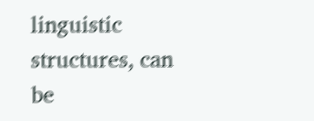linguistic structures, can be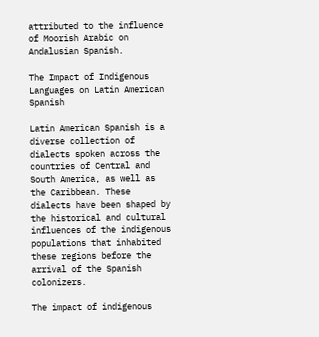attributed to the influence of Moorish Arabic on Andalusian Spanish.

The Impact of Indigenous Languages on Latin American Spanish

Latin American Spanish is a diverse collection of dialects spoken across the countries of Central and South America, as well as the Caribbean. These dialects have been shaped by the historical and cultural influences of the indigenous populations that inhabited these regions before the arrival of the Spanish colonizers.

The impact of indigenous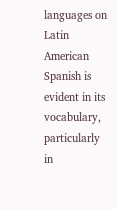languages on Latin American Spanish is evident in its vocabulary, particularly in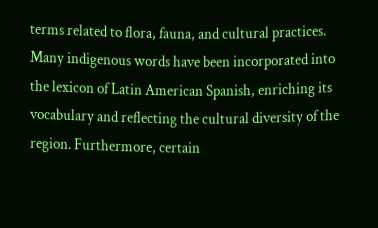terms related to flora, fauna, and cultural practices. Many indigenous words have been incorporated into the lexicon of Latin American Spanish, enriching its vocabulary and reflecting the cultural diversity of the region. Furthermore, certain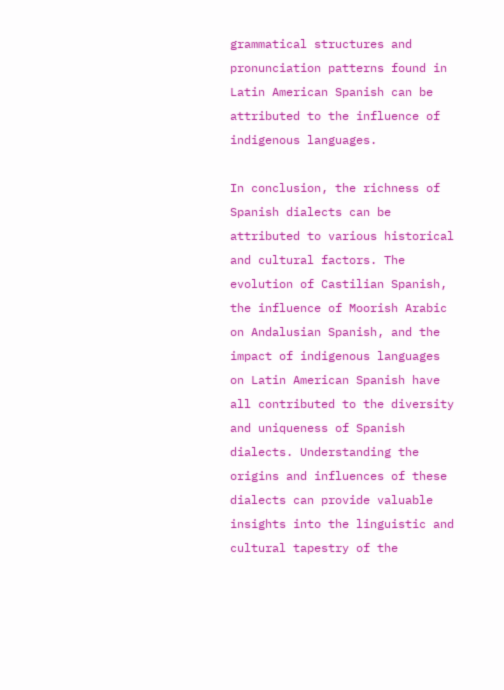grammatical structures and pronunciation patterns found in Latin American Spanish can be attributed to the influence of indigenous languages.

In conclusion, the richness of Spanish dialects can be attributed to various historical and cultural factors. The evolution of Castilian Spanish, the influence of Moorish Arabic on Andalusian Spanish, and the impact of indigenous languages on Latin American Spanish have all contributed to the diversity and uniqueness of Spanish dialects. Understanding the origins and influences of these dialects can provide valuable insights into the linguistic and cultural tapestry of the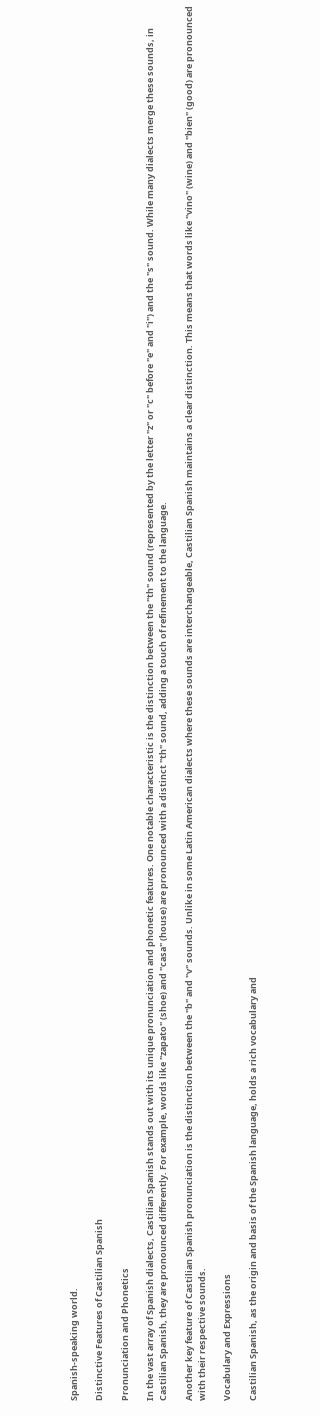Spanish-speaking world.

Distinctive Features of Castilian Spanish

Pronunciation and Phonetics

In the vast array of Spanish dialects, Castilian Spanish stands out with its unique pronunciation and phonetic features. One notable characteristic is the distinction between the "th" sound (represented by the letter "z" or "c" before "e" and "i") and the "s" sound. While many dialects merge these sounds, in Castilian Spanish, they are pronounced differently. For example, words like "zapato" (shoe) and "casa" (house) are pronounced with a distinct "th" sound, adding a touch of refinement to the language.

Another key feature of Castilian Spanish pronunciation is the distinction between the "b" and "v" sounds. Unlike in some Latin American dialects where these sounds are interchangeable, Castilian Spanish maintains a clear distinction. This means that words like "vino" (wine) and "bien" (good) are pronounced with their respective sounds.

Vocabulary and Expressions

Castilian Spanish, as the origin and basis of the Spanish language, holds a rich vocabulary and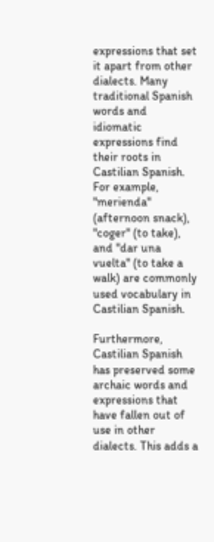expressions that set it apart from other dialects. Many traditional Spanish words and idiomatic expressions find their roots in Castilian Spanish. For example, "merienda" (afternoon snack), "coger" (to take), and "dar una vuelta" (to take a walk) are commonly used vocabulary in Castilian Spanish.

Furthermore, Castilian Spanish has preserved some archaic words and expressions that have fallen out of use in other dialects. This adds a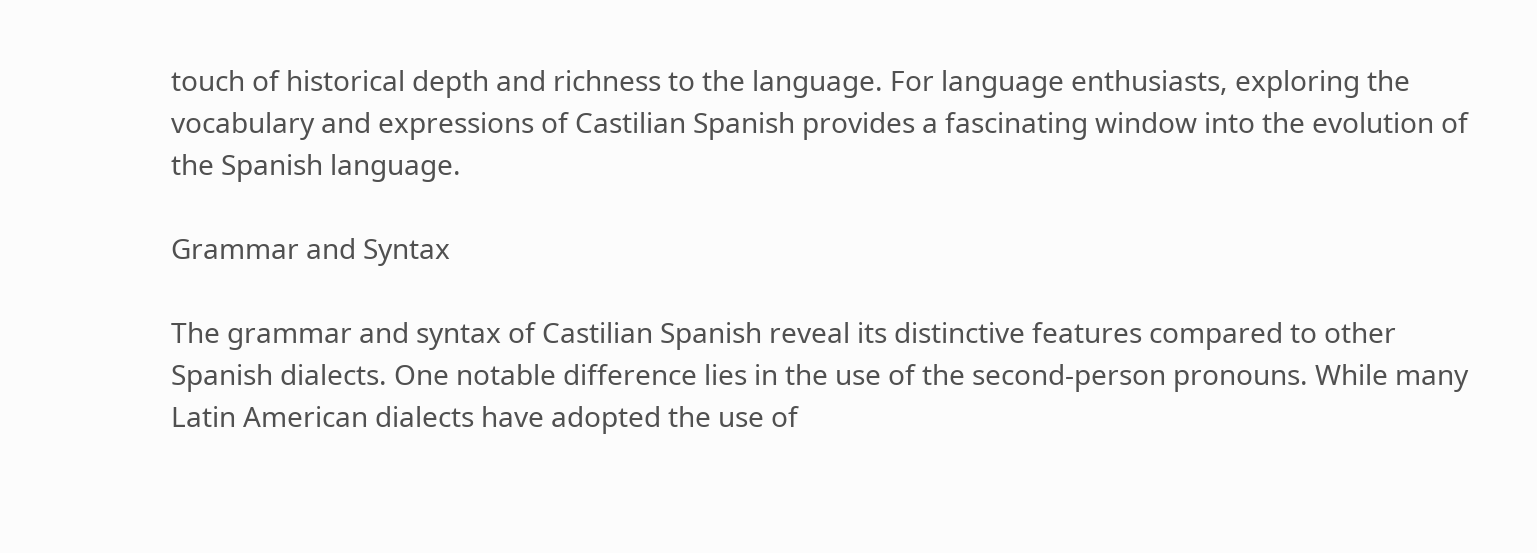touch of historical depth and richness to the language. For language enthusiasts, exploring the vocabulary and expressions of Castilian Spanish provides a fascinating window into the evolution of the Spanish language.

Grammar and Syntax

The grammar and syntax of Castilian Spanish reveal its distinctive features compared to other Spanish dialects. One notable difference lies in the use of the second-person pronouns. While many Latin American dialects have adopted the use of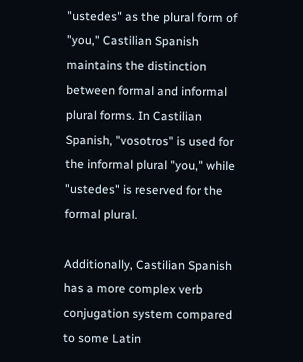"ustedes" as the plural form of "you," Castilian Spanish maintains the distinction between formal and informal plural forms. In Castilian Spanish, "vosotros" is used for the informal plural "you," while "ustedes" is reserved for the formal plural.

Additionally, Castilian Spanish has a more complex verb conjugation system compared to some Latin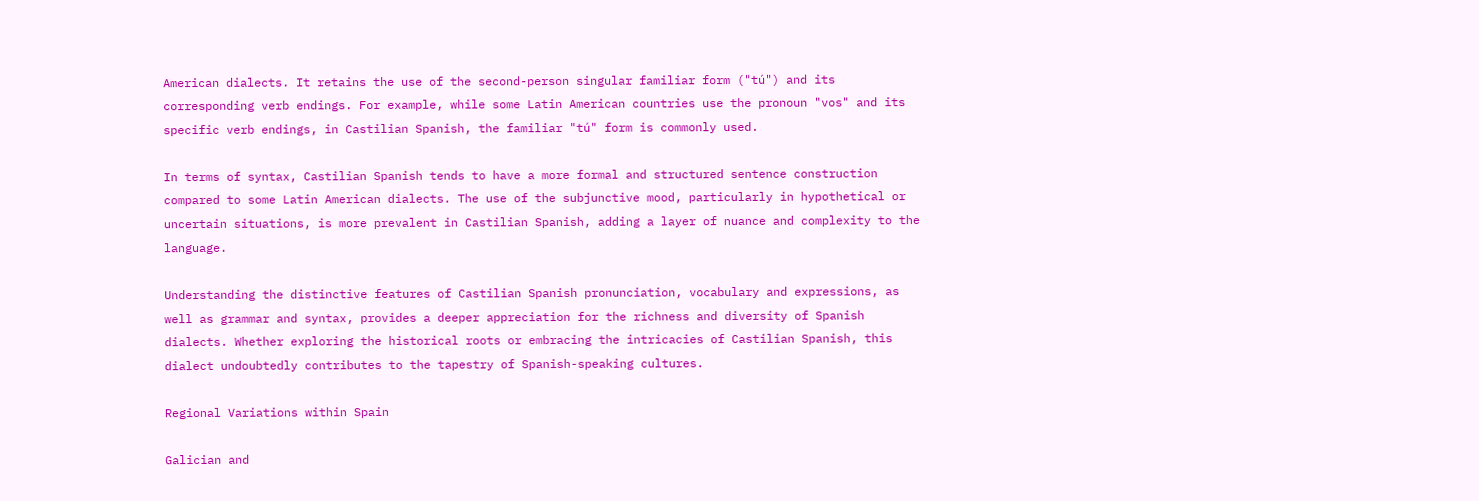American dialects. It retains the use of the second-person singular familiar form ("tú") and its corresponding verb endings. For example, while some Latin American countries use the pronoun "vos" and its specific verb endings, in Castilian Spanish, the familiar "tú" form is commonly used.

In terms of syntax, Castilian Spanish tends to have a more formal and structured sentence construction compared to some Latin American dialects. The use of the subjunctive mood, particularly in hypothetical or uncertain situations, is more prevalent in Castilian Spanish, adding a layer of nuance and complexity to the language.

Understanding the distinctive features of Castilian Spanish pronunciation, vocabulary and expressions, as well as grammar and syntax, provides a deeper appreciation for the richness and diversity of Spanish dialects. Whether exploring the historical roots or embracing the intricacies of Castilian Spanish, this dialect undoubtedly contributes to the tapestry of Spanish-speaking cultures.

Regional Variations within Spain

Galician and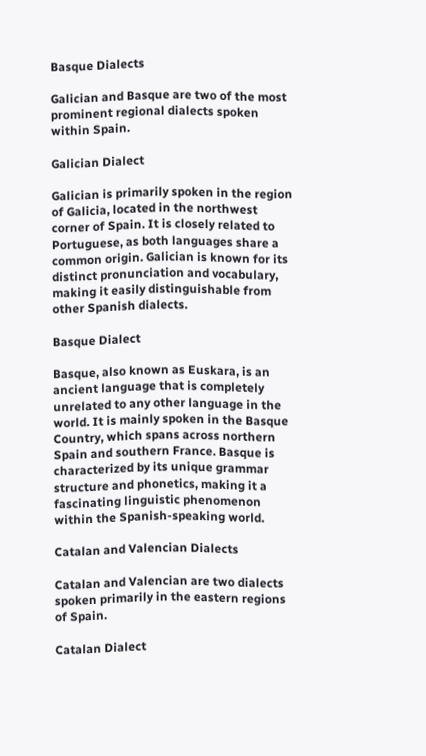Basque Dialects

Galician and Basque are two of the most prominent regional dialects spoken within Spain.

Galician Dialect

Galician is primarily spoken in the region of Galicia, located in the northwest corner of Spain. It is closely related to Portuguese, as both languages share a common origin. Galician is known for its distinct pronunciation and vocabulary, making it easily distinguishable from other Spanish dialects.

Basque Dialect

Basque, also known as Euskara, is an ancient language that is completely unrelated to any other language in the world. It is mainly spoken in the Basque Country, which spans across northern Spain and southern France. Basque is characterized by its unique grammar structure and phonetics, making it a fascinating linguistic phenomenon within the Spanish-speaking world.

Catalan and Valencian Dialects

Catalan and Valencian are two dialects spoken primarily in the eastern regions of Spain.

Catalan Dialect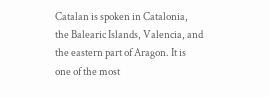Catalan is spoken in Catalonia, the Balearic Islands, Valencia, and the eastern part of Aragon. It is one of the most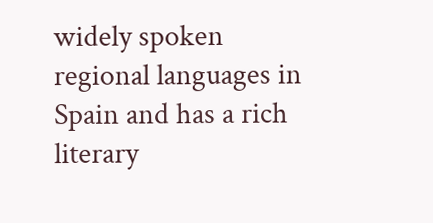widely spoken regional languages in Spain and has a rich literary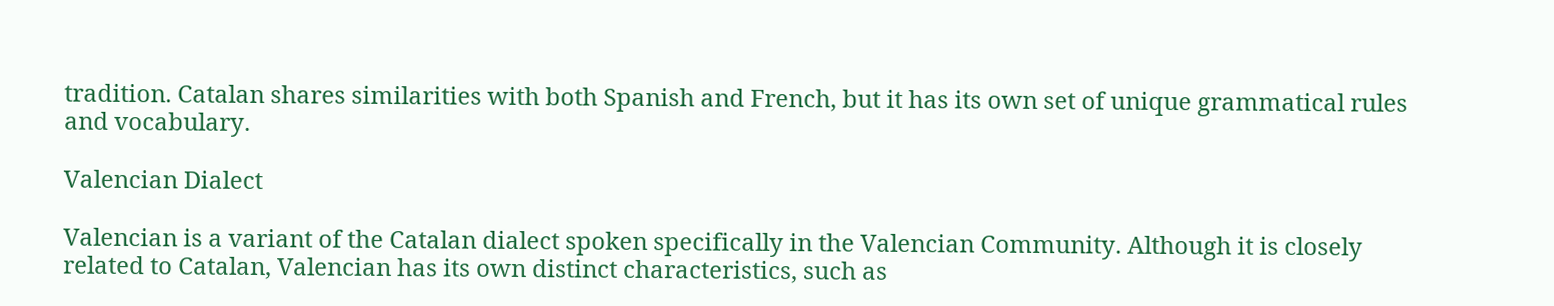tradition. Catalan shares similarities with both Spanish and French, but it has its own set of unique grammatical rules and vocabulary.

Valencian Dialect

Valencian is a variant of the Catalan dialect spoken specifically in the Valencian Community. Although it is closely related to Catalan, Valencian has its own distinct characteristics, such as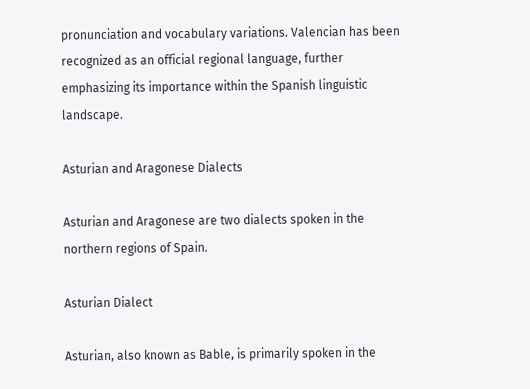pronunciation and vocabulary variations. Valencian has been recognized as an official regional language, further emphasizing its importance within the Spanish linguistic landscape.

Asturian and Aragonese Dialects

Asturian and Aragonese are two dialects spoken in the northern regions of Spain.

Asturian Dialect

Asturian, also known as Bable, is primarily spoken in the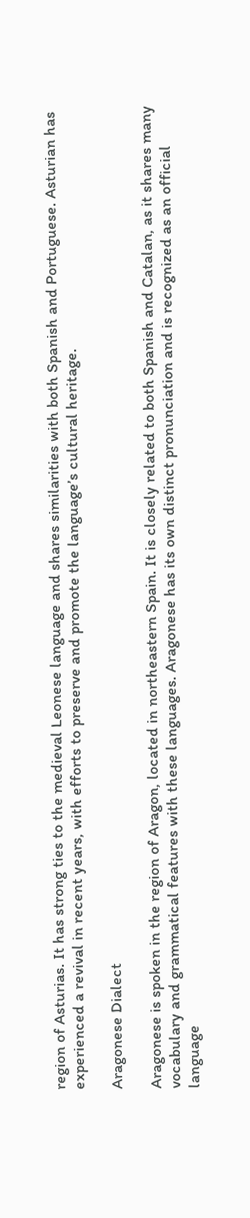region of Asturias. It has strong ties to the medieval Leonese language and shares similarities with both Spanish and Portuguese. Asturian has experienced a revival in recent years, with efforts to preserve and promote the language’s cultural heritage.

Aragonese Dialect

Aragonese is spoken in the region of Aragon, located in northeastern Spain. It is closely related to both Spanish and Catalan, as it shares many vocabulary and grammatical features with these languages. Aragonese has its own distinct pronunciation and is recognized as an official language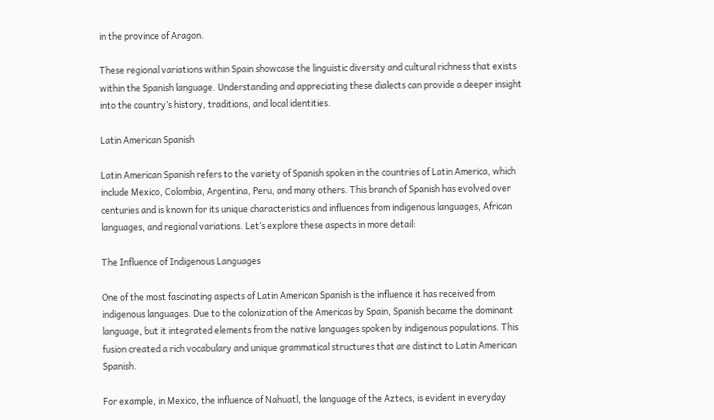in the province of Aragon.

These regional variations within Spain showcase the linguistic diversity and cultural richness that exists within the Spanish language. Understanding and appreciating these dialects can provide a deeper insight into the country’s history, traditions, and local identities.

Latin American Spanish

Latin American Spanish refers to the variety of Spanish spoken in the countries of Latin America, which include Mexico, Colombia, Argentina, Peru, and many others. This branch of Spanish has evolved over centuries and is known for its unique characteristics and influences from indigenous languages, African languages, and regional variations. Let’s explore these aspects in more detail:

The Influence of Indigenous Languages

One of the most fascinating aspects of Latin American Spanish is the influence it has received from indigenous languages. Due to the colonization of the Americas by Spain, Spanish became the dominant language, but it integrated elements from the native languages spoken by indigenous populations. This fusion created a rich vocabulary and unique grammatical structures that are distinct to Latin American Spanish.

For example, in Mexico, the influence of Nahuatl, the language of the Aztecs, is evident in everyday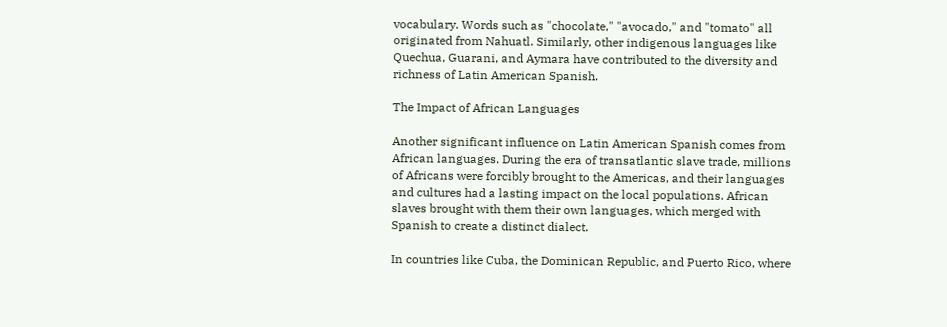vocabulary. Words such as "chocolate," "avocado," and "tomato" all originated from Nahuatl. Similarly, other indigenous languages like Quechua, Guarani, and Aymara have contributed to the diversity and richness of Latin American Spanish.

The Impact of African Languages

Another significant influence on Latin American Spanish comes from African languages. During the era of transatlantic slave trade, millions of Africans were forcibly brought to the Americas, and their languages and cultures had a lasting impact on the local populations. African slaves brought with them their own languages, which merged with Spanish to create a distinct dialect.

In countries like Cuba, the Dominican Republic, and Puerto Rico, where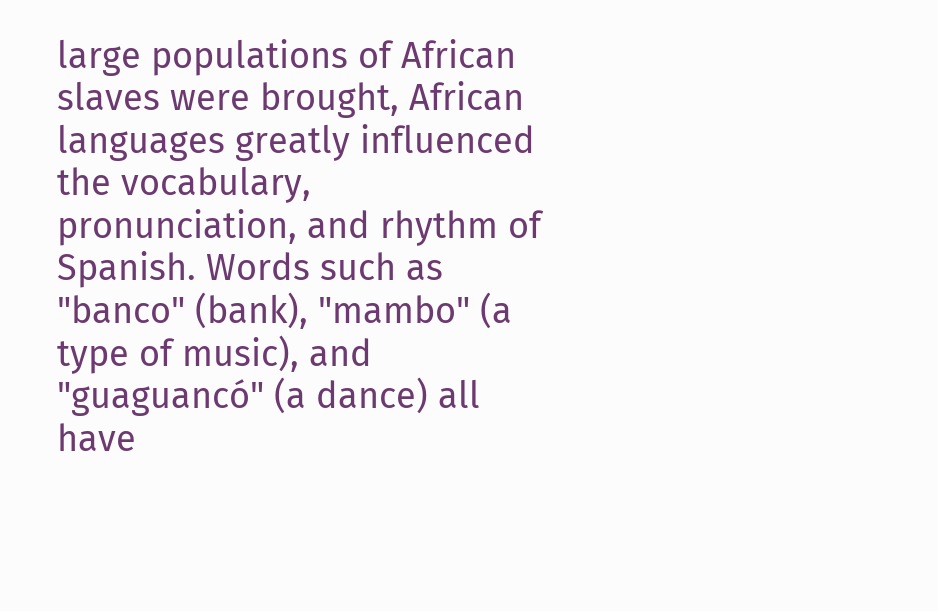large populations of African slaves were brought, African languages greatly influenced the vocabulary, pronunciation, and rhythm of Spanish. Words such as "banco" (bank), "mambo" (a type of music), and "guaguancó" (a dance) all have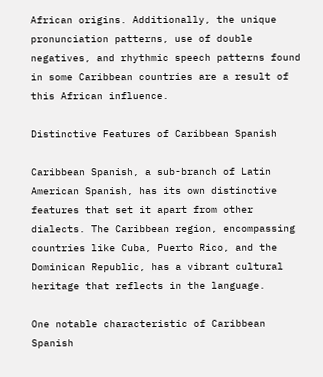African origins. Additionally, the unique pronunciation patterns, use of double negatives, and rhythmic speech patterns found in some Caribbean countries are a result of this African influence.

Distinctive Features of Caribbean Spanish

Caribbean Spanish, a sub-branch of Latin American Spanish, has its own distinctive features that set it apart from other dialects. The Caribbean region, encompassing countries like Cuba, Puerto Rico, and the Dominican Republic, has a vibrant cultural heritage that reflects in the language.

One notable characteristic of Caribbean Spanish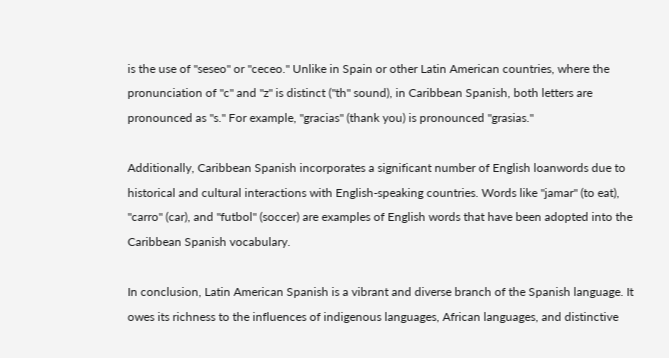is the use of "seseo" or "ceceo." Unlike in Spain or other Latin American countries, where the pronunciation of "c" and "z" is distinct ("th" sound), in Caribbean Spanish, both letters are pronounced as "s." For example, "gracias" (thank you) is pronounced "grasias."

Additionally, Caribbean Spanish incorporates a significant number of English loanwords due to historical and cultural interactions with English-speaking countries. Words like "jamar" (to eat), "carro" (car), and "futbol" (soccer) are examples of English words that have been adopted into the Caribbean Spanish vocabulary.

In conclusion, Latin American Spanish is a vibrant and diverse branch of the Spanish language. It owes its richness to the influences of indigenous languages, African languages, and distinctive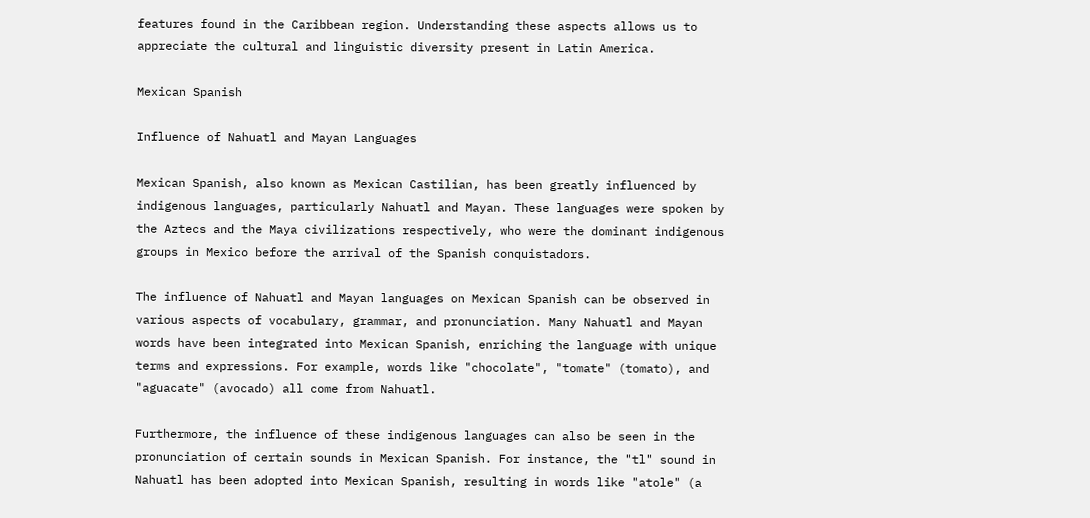features found in the Caribbean region. Understanding these aspects allows us to appreciate the cultural and linguistic diversity present in Latin America.

Mexican Spanish

Influence of Nahuatl and Mayan Languages

Mexican Spanish, also known as Mexican Castilian, has been greatly influenced by indigenous languages, particularly Nahuatl and Mayan. These languages were spoken by the Aztecs and the Maya civilizations respectively, who were the dominant indigenous groups in Mexico before the arrival of the Spanish conquistadors.

The influence of Nahuatl and Mayan languages on Mexican Spanish can be observed in various aspects of vocabulary, grammar, and pronunciation. Many Nahuatl and Mayan words have been integrated into Mexican Spanish, enriching the language with unique terms and expressions. For example, words like "chocolate", "tomate" (tomato), and "aguacate" (avocado) all come from Nahuatl.

Furthermore, the influence of these indigenous languages can also be seen in the pronunciation of certain sounds in Mexican Spanish. For instance, the "tl" sound in Nahuatl has been adopted into Mexican Spanish, resulting in words like "atole" (a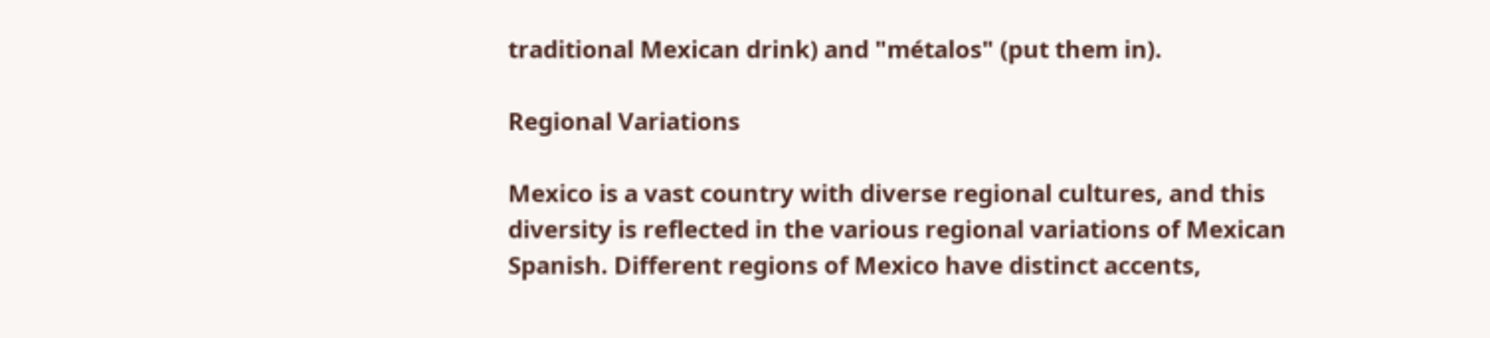traditional Mexican drink) and "métalos" (put them in).

Regional Variations

Mexico is a vast country with diverse regional cultures, and this diversity is reflected in the various regional variations of Mexican Spanish. Different regions of Mexico have distinct accents,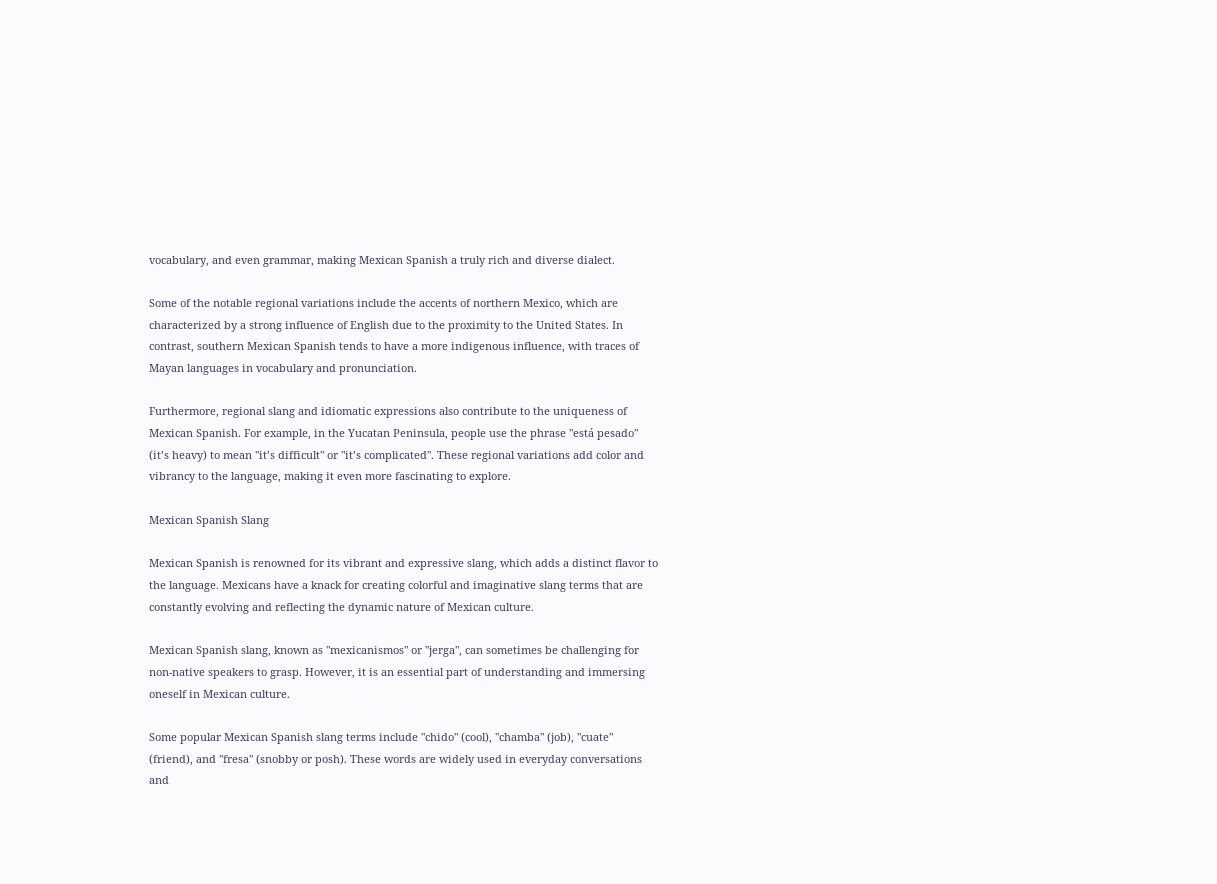vocabulary, and even grammar, making Mexican Spanish a truly rich and diverse dialect.

Some of the notable regional variations include the accents of northern Mexico, which are characterized by a strong influence of English due to the proximity to the United States. In contrast, southern Mexican Spanish tends to have a more indigenous influence, with traces of Mayan languages in vocabulary and pronunciation.

Furthermore, regional slang and idiomatic expressions also contribute to the uniqueness of Mexican Spanish. For example, in the Yucatan Peninsula, people use the phrase "está pesado" (it’s heavy) to mean "it’s difficult" or "it’s complicated". These regional variations add color and vibrancy to the language, making it even more fascinating to explore.

Mexican Spanish Slang

Mexican Spanish is renowned for its vibrant and expressive slang, which adds a distinct flavor to the language. Mexicans have a knack for creating colorful and imaginative slang terms that are constantly evolving and reflecting the dynamic nature of Mexican culture.

Mexican Spanish slang, known as "mexicanismos" or "jerga", can sometimes be challenging for non-native speakers to grasp. However, it is an essential part of understanding and immersing oneself in Mexican culture.

Some popular Mexican Spanish slang terms include "chido" (cool), "chamba" (job), "cuate" (friend), and "fresa" (snobby or posh). These words are widely used in everyday conversations and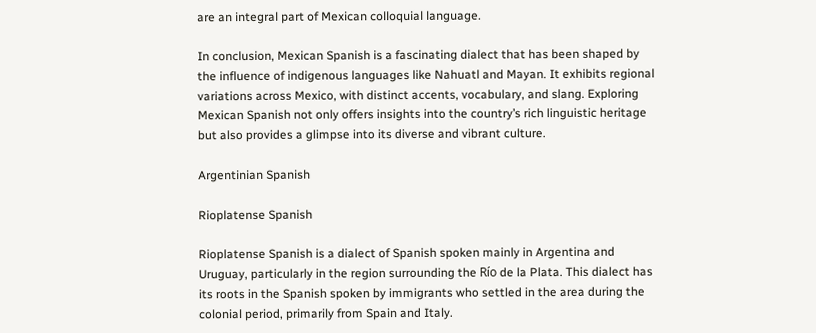are an integral part of Mexican colloquial language.

In conclusion, Mexican Spanish is a fascinating dialect that has been shaped by the influence of indigenous languages like Nahuatl and Mayan. It exhibits regional variations across Mexico, with distinct accents, vocabulary, and slang. Exploring Mexican Spanish not only offers insights into the country’s rich linguistic heritage but also provides a glimpse into its diverse and vibrant culture.

Argentinian Spanish

Rioplatense Spanish

Rioplatense Spanish is a dialect of Spanish spoken mainly in Argentina and Uruguay, particularly in the region surrounding the Río de la Plata. This dialect has its roots in the Spanish spoken by immigrants who settled in the area during the colonial period, primarily from Spain and Italy.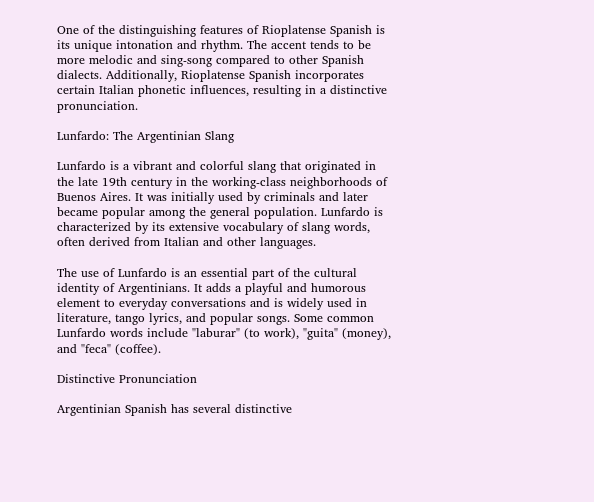One of the distinguishing features of Rioplatense Spanish is its unique intonation and rhythm. The accent tends to be more melodic and sing-song compared to other Spanish dialects. Additionally, Rioplatense Spanish incorporates certain Italian phonetic influences, resulting in a distinctive pronunciation.

Lunfardo: The Argentinian Slang

Lunfardo is a vibrant and colorful slang that originated in the late 19th century in the working-class neighborhoods of Buenos Aires. It was initially used by criminals and later became popular among the general population. Lunfardo is characterized by its extensive vocabulary of slang words, often derived from Italian and other languages.

The use of Lunfardo is an essential part of the cultural identity of Argentinians. It adds a playful and humorous element to everyday conversations and is widely used in literature, tango lyrics, and popular songs. Some common Lunfardo words include "laburar" (to work), "guita" (money), and "feca" (coffee).

Distinctive Pronunciation

Argentinian Spanish has several distinctive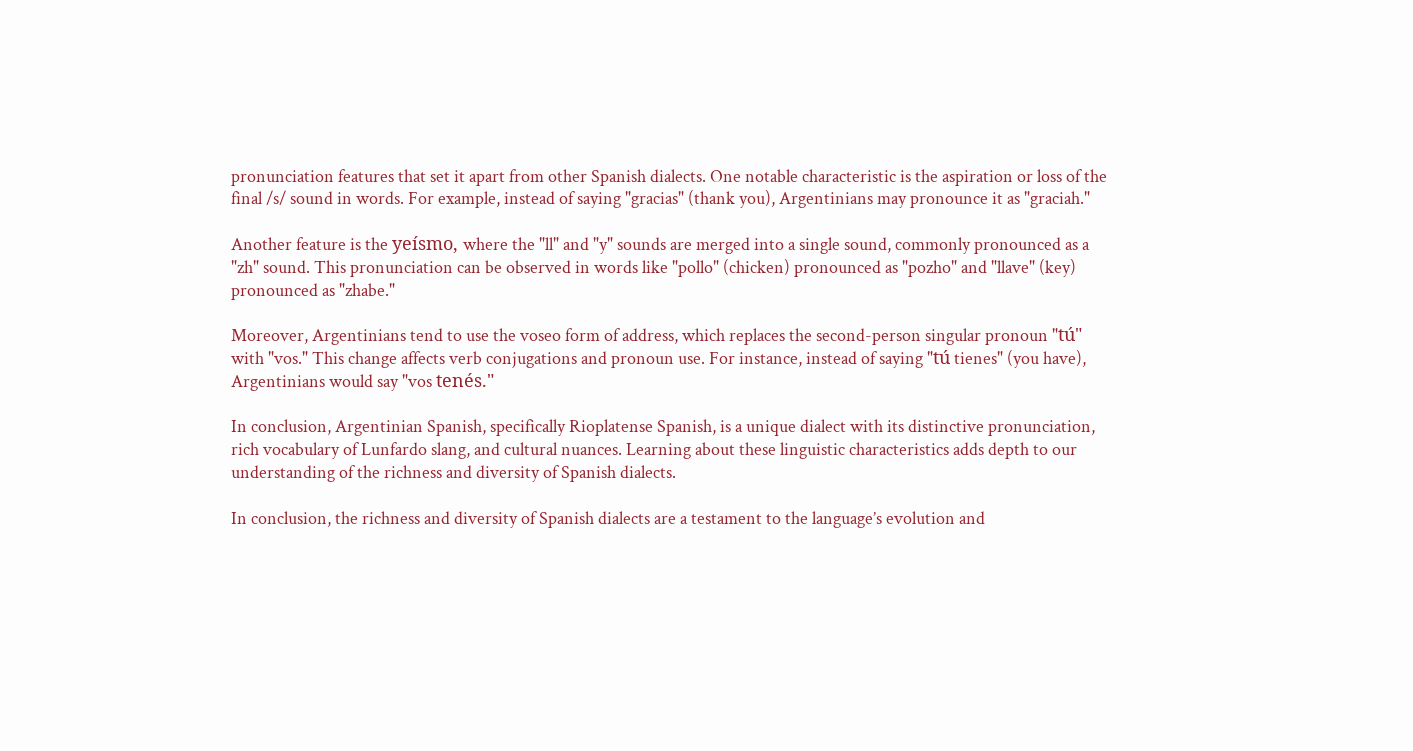pronunciation features that set it apart from other Spanish dialects. One notable characteristic is the aspiration or loss of the final /s/ sound in words. For example, instead of saying "gracias" (thank you), Argentinians may pronounce it as "graciah."

Another feature is the yeísmo, where the "ll" and "y" sounds are merged into a single sound, commonly pronounced as a "zh" sound. This pronunciation can be observed in words like "pollo" (chicken) pronounced as "pozho" and "llave" (key) pronounced as "zhabe."

Moreover, Argentinians tend to use the voseo form of address, which replaces the second-person singular pronoun "tú" with "vos." This change affects verb conjugations and pronoun use. For instance, instead of saying "tú tienes" (you have), Argentinians would say "vos tenés."

In conclusion, Argentinian Spanish, specifically Rioplatense Spanish, is a unique dialect with its distinctive pronunciation, rich vocabulary of Lunfardo slang, and cultural nuances. Learning about these linguistic characteristics adds depth to our understanding of the richness and diversity of Spanish dialects.

In conclusion, the richness and diversity of Spanish dialects are a testament to the language’s evolution and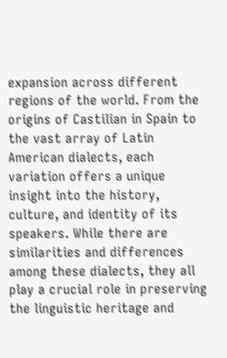expansion across different regions of the world. From the origins of Castilian in Spain to the vast array of Latin American dialects, each variation offers a unique insight into the history, culture, and identity of its speakers. While there are similarities and differences among these dialects, they all play a crucial role in preserving the linguistic heritage and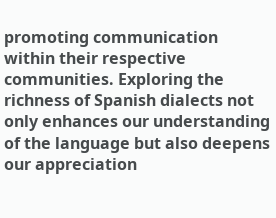promoting communication within their respective communities. Exploring the richness of Spanish dialects not only enhances our understanding of the language but also deepens our appreciation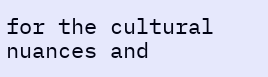for the cultural nuances and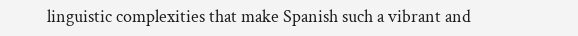linguistic complexities that make Spanish such a vibrant and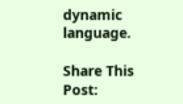dynamic language.

Share This Post: